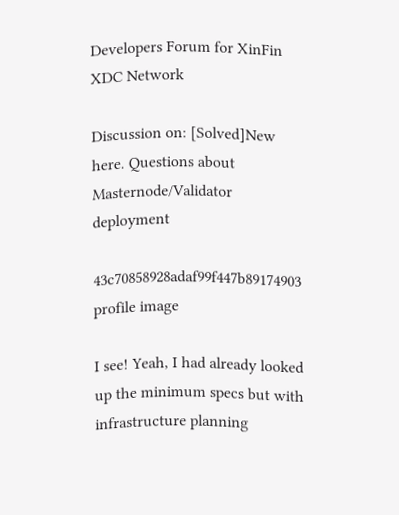Developers Forum for XinFin XDC Network

Discussion on: [Solved]New here. Questions about Masternode/Validator deployment

43c70858928adaf99f447b89174903 profile image

I see! Yeah, I had already looked up the minimum specs but with infrastructure planning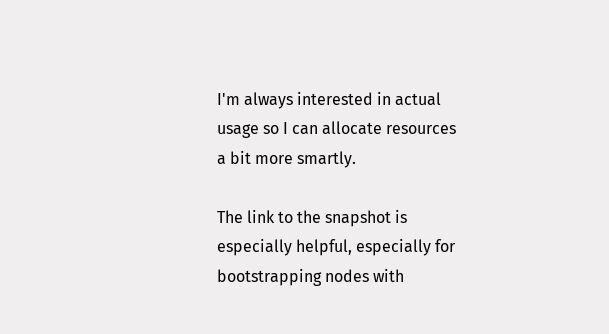I'm always interested in actual usage so I can allocate resources a bit more smartly.

The link to the snapshot is especially helpful, especially for bootstrapping nodes with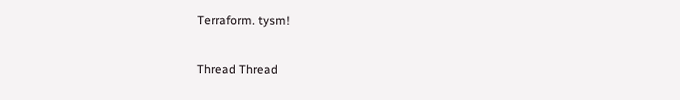Terraform. tysm!

Thread Thread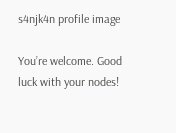s4njk4n profile image

You’re welcome. Good luck with your nodes!